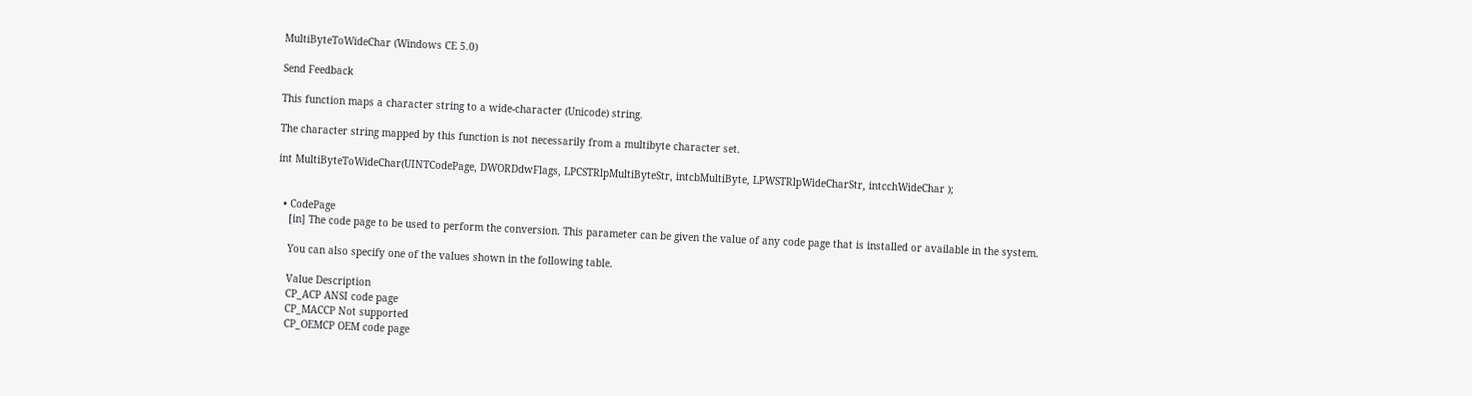MultiByteToWideChar (Windows CE 5.0)

Send Feedback

This function maps a character string to a wide-character (Unicode) string.

The character string mapped by this function is not necessarily from a multibyte character set.

int MultiByteToWideChar(UINTCodePage, DWORDdwFlags, LPCSTRlpMultiByteStr, intcbMultiByte, LPWSTRlpWideCharStr, intcchWideChar );


  • CodePage
    [in] The code page to be used to perform the conversion. This parameter can be given the value of any code page that is installed or available in the system.

    You can also specify one of the values shown in the following table.

    Value Description
    CP_ACP ANSI code page
    CP_MACCP Not supported
    CP_OEMCP OEM code page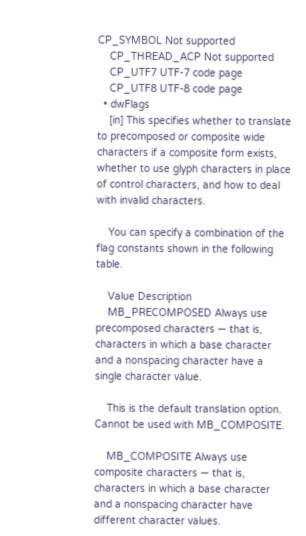CP_SYMBOL Not supported
    CP_THREAD_ACP Not supported
    CP_UTF7 UTF-7 code page
    CP_UTF8 UTF-8 code page
  • dwFlags
    [in] This specifies whether to translate to precomposed or composite wide characters if a composite form exists, whether to use glyph characters in place of control characters, and how to deal with invalid characters.

    You can specify a combination of the flag constants shown in the following table.

    Value Description
    MB_PRECOMPOSED Always use precomposed characters — that is, characters in which a base character and a nonspacing character have a single character value.

    This is the default translation option. Cannot be used with MB_COMPOSITE.

    MB_COMPOSITE Always use composite characters — that is, characters in which a base character and a nonspacing character have different character values.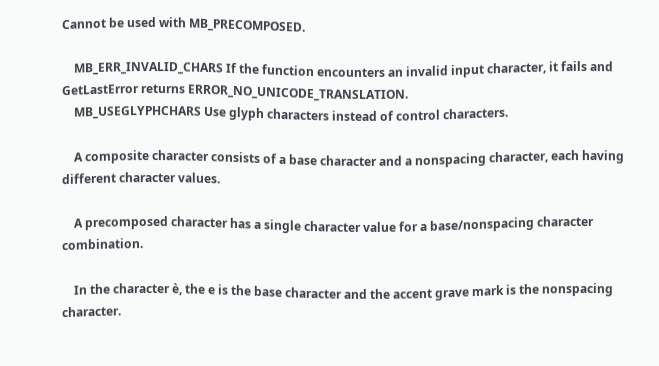Cannot be used with MB_PRECOMPOSED.

    MB_ERR_INVALID_CHARS If the function encounters an invalid input character, it fails and GetLastError returns ERROR_NO_UNICODE_TRANSLATION.
    MB_USEGLYPHCHARS Use glyph characters instead of control characters.

    A composite character consists of a base character and a nonspacing character, each having different character values.

    A precomposed character has a single character value for a base/nonspacing character combination.

    In the character è, the e is the base character and the accent grave mark is the nonspacing character.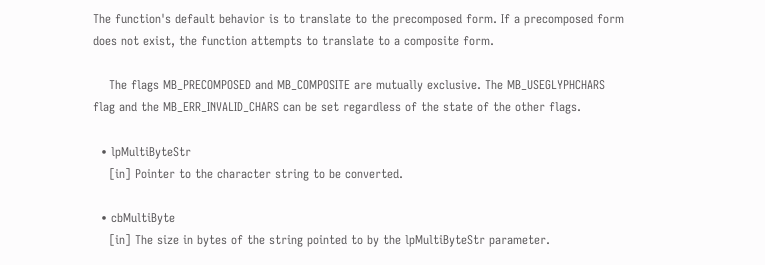The function's default behavior is to translate to the precomposed form. If a precomposed form does not exist, the function attempts to translate to a composite form.

    The flags MB_PRECOMPOSED and MB_COMPOSITE are mutually exclusive. The MB_USEGLYPHCHARS flag and the MB_ERR_INVALID_CHARS can be set regardless of the state of the other flags.

  • lpMultiByteStr
    [in] Pointer to the character string to be converted.

  • cbMultiByte
    [in] The size in bytes of the string pointed to by the lpMultiByteStr parameter.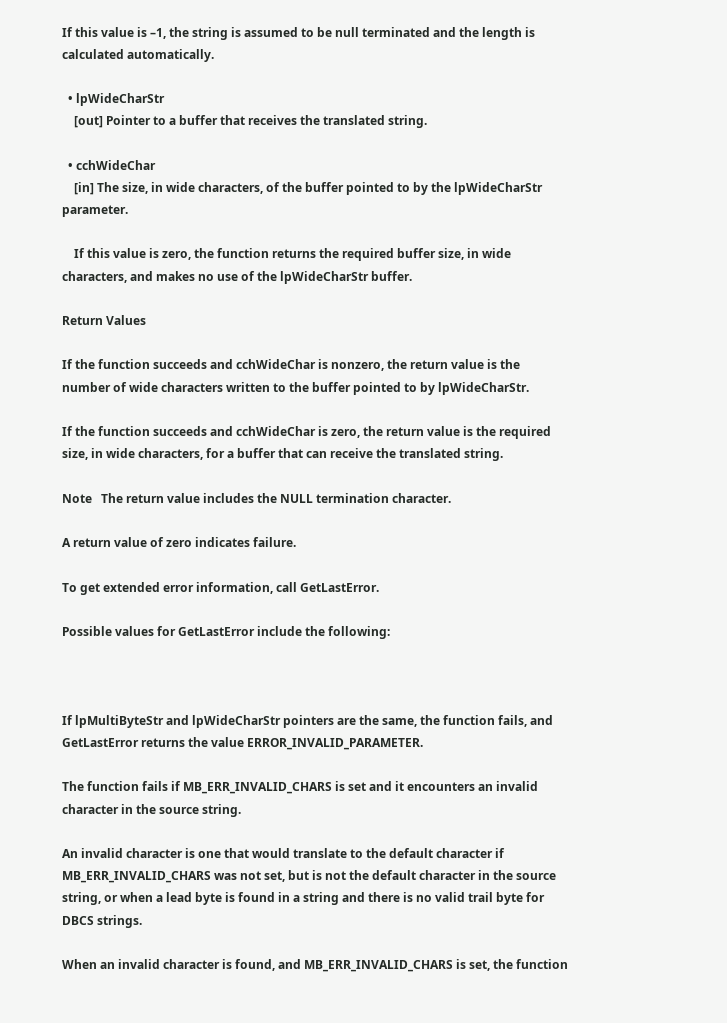If this value is –1, the string is assumed to be null terminated and the length is calculated automatically.

  • lpWideCharStr
    [out] Pointer to a buffer that receives the translated string.

  • cchWideChar
    [in] The size, in wide characters, of the buffer pointed to by the lpWideCharStr parameter.

    If this value is zero, the function returns the required buffer size, in wide characters, and makes no use of the lpWideCharStr buffer.

Return Values

If the function succeeds and cchWideChar is nonzero, the return value is the number of wide characters written to the buffer pointed to by lpWideCharStr.

If the function succeeds and cchWideChar is zero, the return value is the required size, in wide characters, for a buffer that can receive the translated string.

Note   The return value includes the NULL termination character.

A return value of zero indicates failure.

To get extended error information, call GetLastError.

Possible values for GetLastError include the following:



If lpMultiByteStr and lpWideCharStr pointers are the same, the function fails, and GetLastError returns the value ERROR_INVALID_PARAMETER.

The function fails if MB_ERR_INVALID_CHARS is set and it encounters an invalid character in the source string.

An invalid character is one that would translate to the default character if MB_ERR_INVALID_CHARS was not set, but is not the default character in the source string, or when a lead byte is found in a string and there is no valid trail byte for DBCS strings.

When an invalid character is found, and MB_ERR_INVALID_CHARS is set, the function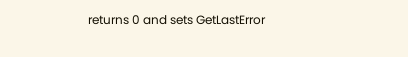returns 0 and sets GetLastError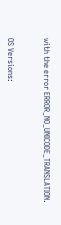with the error ERROR_NO_UNICODE_TRANSLATION.


OS Versions: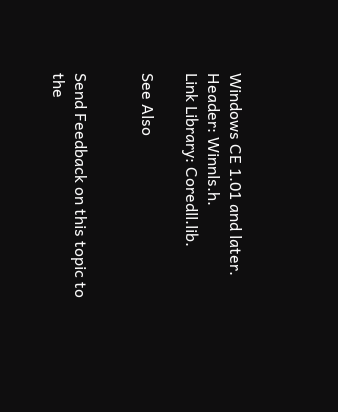Windows CE 1.01 and later.
Header: Winnls.h.
Link Library: Coredll.lib.

See Also


Send Feedback on this topic to the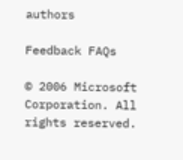authors

Feedback FAQs

© 2006 Microsoft Corporation. All rights reserved.